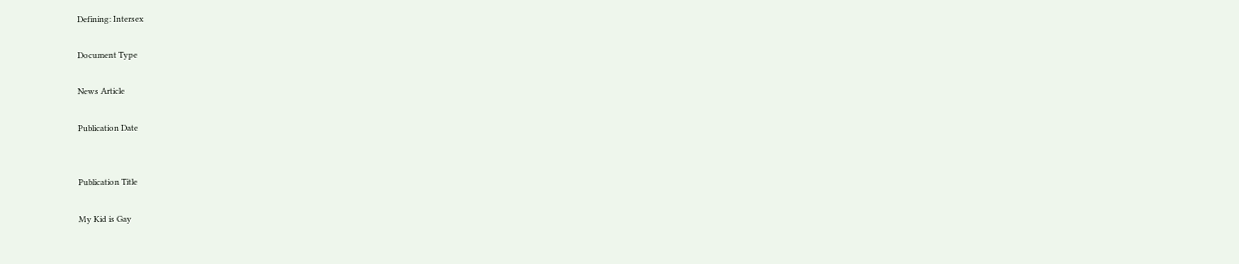Defining: Intersex

Document Type

News Article

Publication Date


Publication Title

My Kid is Gay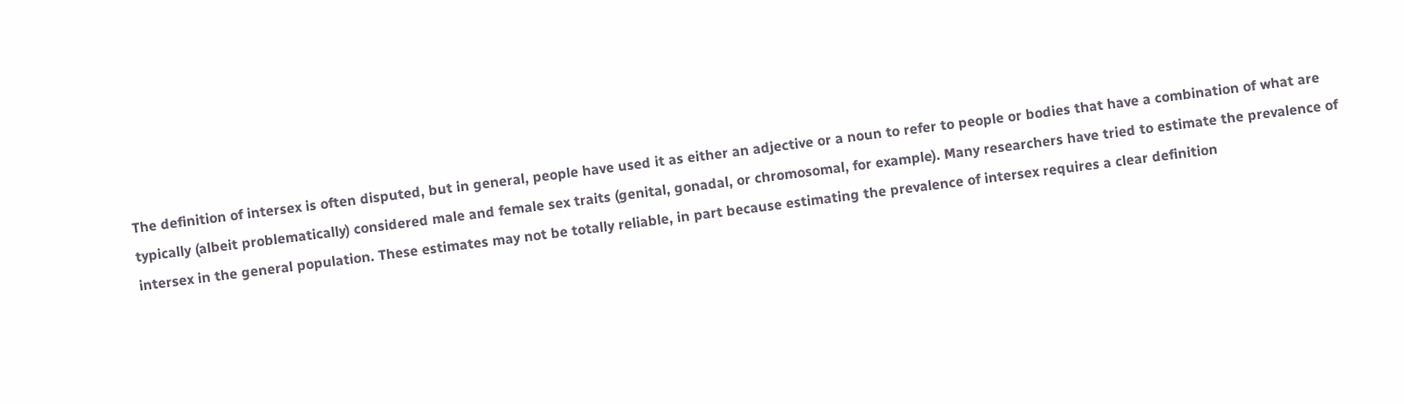The definition of intersex is often disputed, but in general, people have used it as either an adjective or a noun to refer to people or bodies that have a combination of what are typically (albeit problematically) considered male and female sex traits (genital, gonadal, or chromosomal, for example). Many researchers have tried to estimate the prevalence of intersex in the general population. These estimates may not be totally reliable, in part because estimating the prevalence of intersex requires a clear definition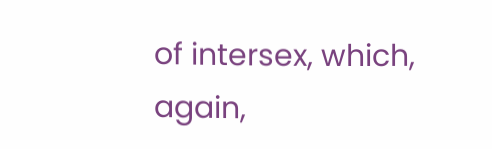of intersex, which, again,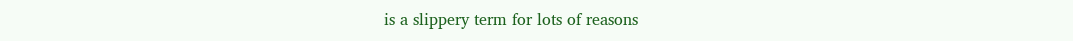is a slippery term for lots of reasons